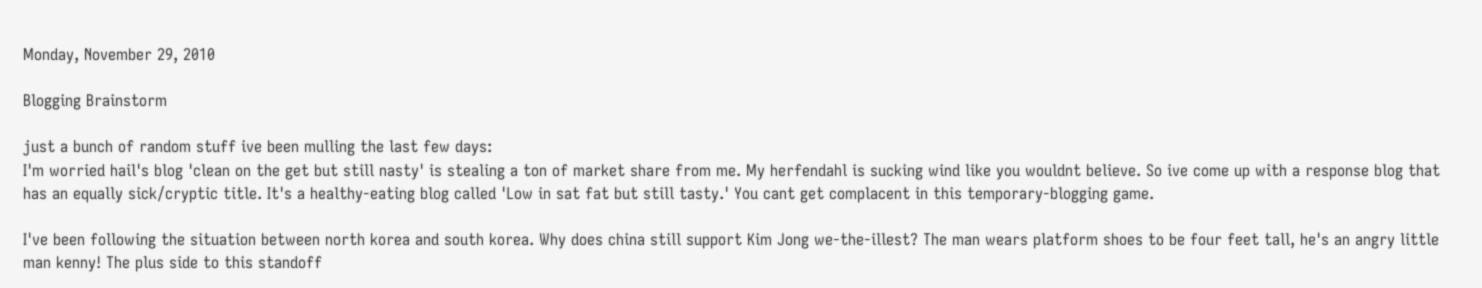Monday, November 29, 2010

Blogging Brainstorm

just a bunch of random stuff ive been mulling the last few days:
I'm worried hail's blog 'clean on the get but still nasty' is stealing a ton of market share from me. My herfendahl is sucking wind like you wouldnt believe. So ive come up with a response blog that has an equally sick/cryptic title. It's a healthy-eating blog called 'Low in sat fat but still tasty.' You cant get complacent in this temporary-blogging game.

I've been following the situation between north korea and south korea. Why does china still support Kim Jong we-the-illest? The man wears platform shoes to be four feet tall, he's an angry little man kenny! The plus side to this standoff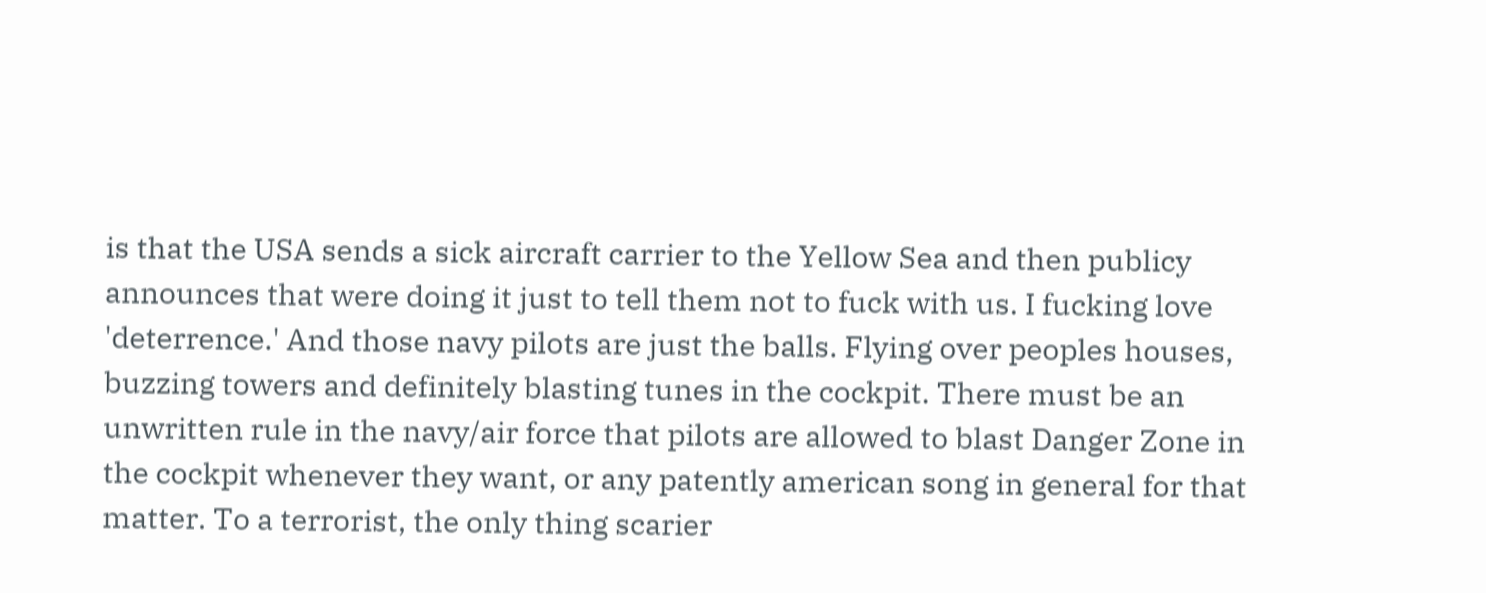is that the USA sends a sick aircraft carrier to the Yellow Sea and then publicy announces that were doing it just to tell them not to fuck with us. I fucking love 'deterrence.' And those navy pilots are just the balls. Flying over peoples houses, buzzing towers and definitely blasting tunes in the cockpit. There must be an unwritten rule in the navy/air force that pilots are allowed to blast Danger Zone in the cockpit whenever they want, or any patently american song in general for that matter. To a terrorist, the only thing scarier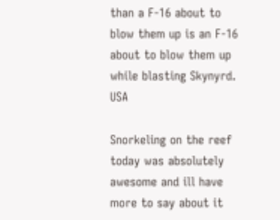than a F-16 about to blow them up is an F-16 about to blow them up while blasting Skynyrd.  USA

Snorkeling on the reef today was absolutely awesome and ill have more to say about it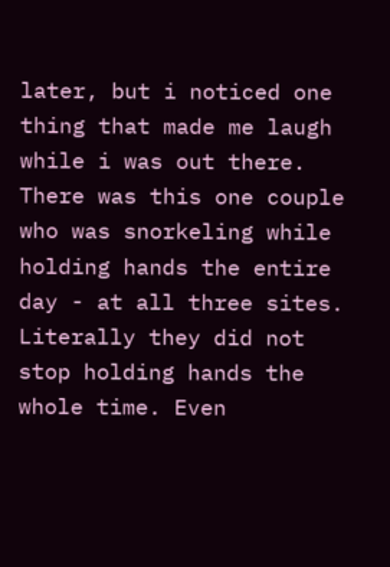later, but i noticed one thing that made me laugh while i was out there. There was this one couple who was snorkeling while holding hands the entire day - at all three sites. Literally they did not stop holding hands the whole time. Even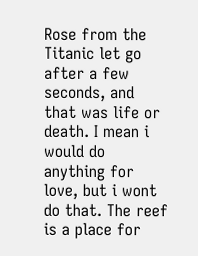Rose from the Titanic let go after a few seconds, and that was life or death. I mean i would do anything for love, but i wont do that. The reef is a place for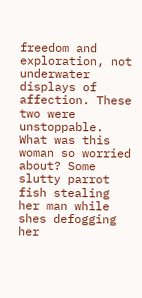freedom and exploration, not underwater displays of affection. These two were unstoppable. What was this woman so worried about? Some slutty parrot fish stealing her man while shes defogging her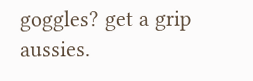goggles? get a grip aussies.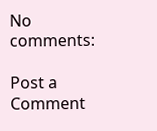No comments:

Post a Comment